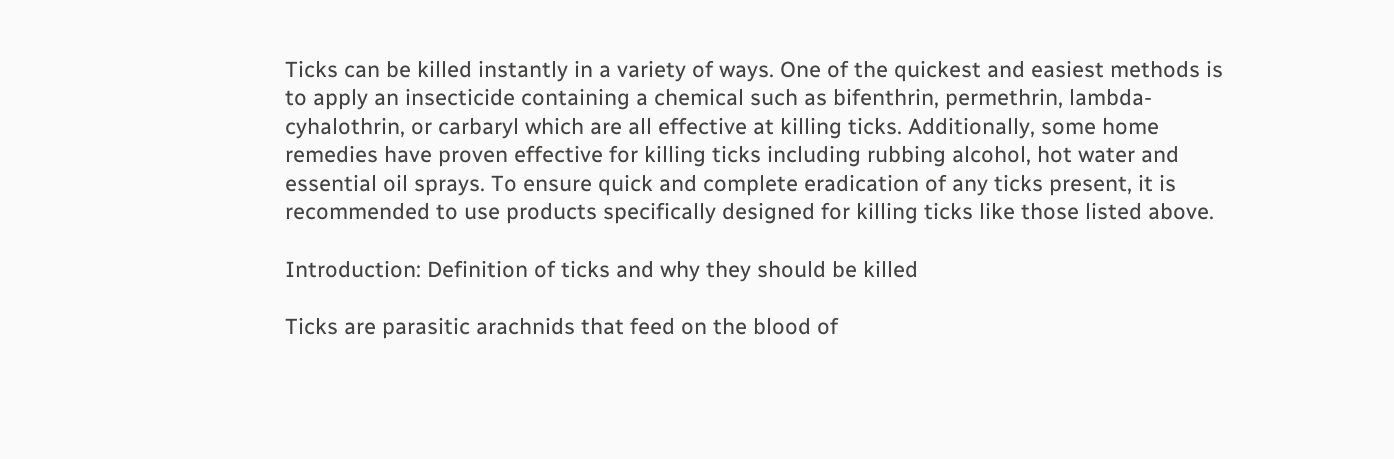Ticks can be killed instantly in a variety of ways. One of the quickest and easiest methods is to apply an insecticide containing a chemical such as bifenthrin, permethrin, lambda-cyhalothrin, or carbaryl which are all effective at killing ticks. Additionally, some home remedies have proven effective for killing ticks including rubbing alcohol, hot water and essential oil sprays. To ensure quick and complete eradication of any ticks present, it is recommended to use products specifically designed for killing ticks like those listed above.

Introduction: Definition of ticks and why they should be killed

Ticks are parasitic arachnids that feed on the blood of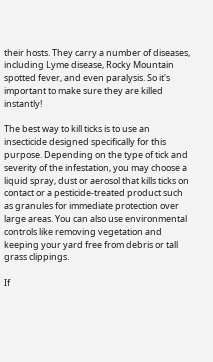their hosts. They carry a number of diseases, including Lyme disease, Rocky Mountain spotted fever, and even paralysis. So it's important to make sure they are killed instantly!

The best way to kill ticks is to use an insecticide designed specifically for this purpose. Depending on the type of tick and severity of the infestation, you may choose a liquid spray, dust or aerosol that kills ticks on contact or a pesticide-treated product such as granules for immediate protection over large areas. You can also use environmental controls like removing vegetation and keeping your yard free from debris or tall grass clippings.

If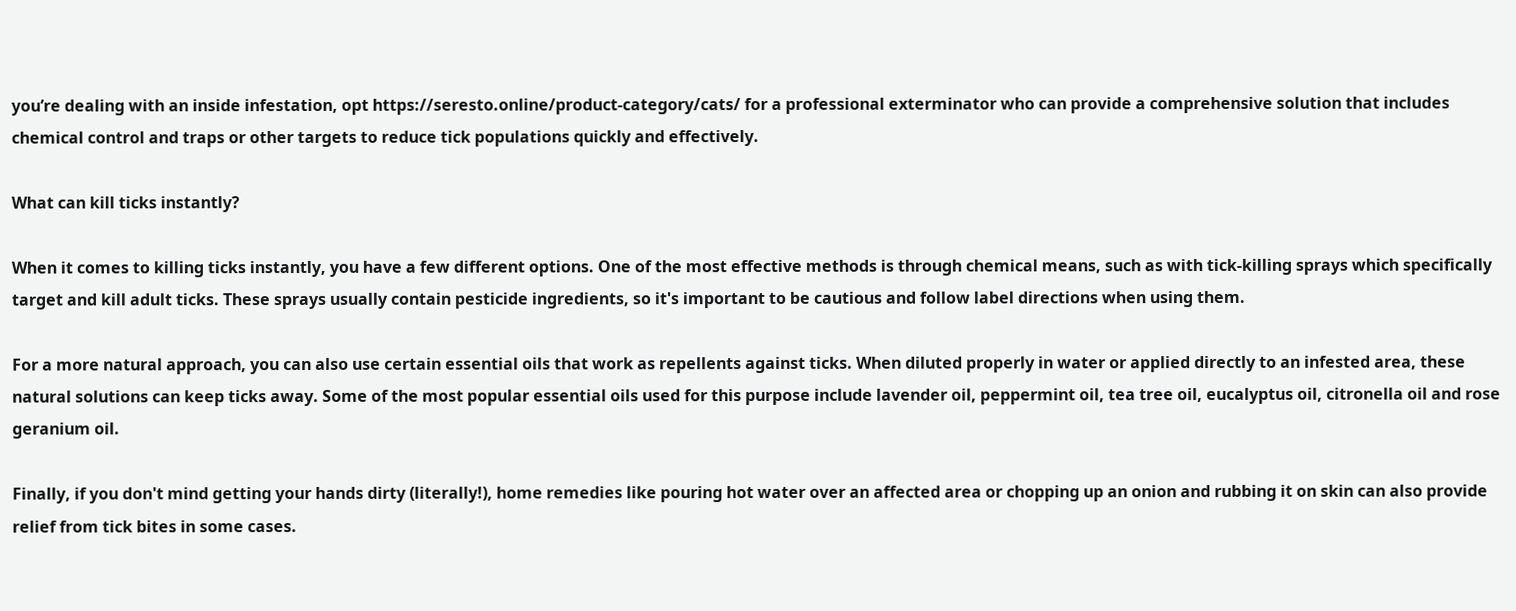you’re dealing with an inside infestation, opt https://seresto.online/product-category/cats/ for a professional exterminator who can provide a comprehensive solution that includes chemical control and traps or other targets to reduce tick populations quickly and effectively.

What can kill ticks instantly?

When it comes to killing ticks instantly, you have a few different options. One of the most effective methods is through chemical means, such as with tick-killing sprays which specifically target and kill adult ticks. These sprays usually contain pesticide ingredients, so it's important to be cautious and follow label directions when using them.

For a more natural approach, you can also use certain essential oils that work as repellents against ticks. When diluted properly in water or applied directly to an infested area, these natural solutions can keep ticks away. Some of the most popular essential oils used for this purpose include lavender oil, peppermint oil, tea tree oil, eucalyptus oil, citronella oil and rose geranium oil.

Finally, if you don't mind getting your hands dirty (literally!), home remedies like pouring hot water over an affected area or chopping up an onion and rubbing it on skin can also provide relief from tick bites in some cases.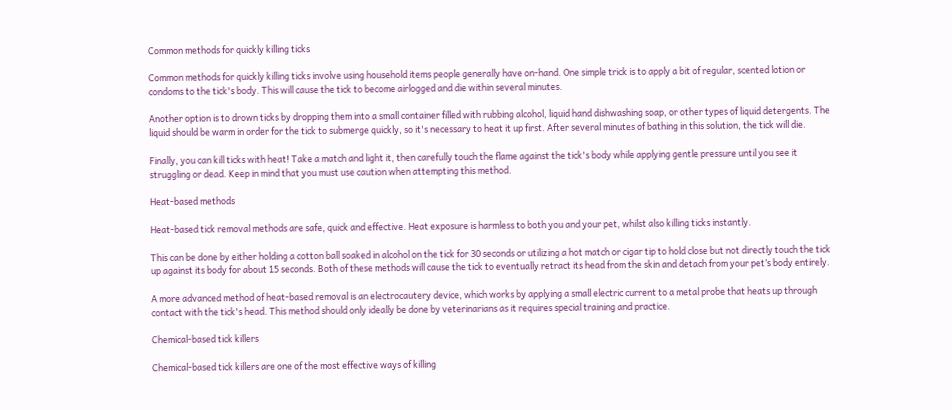Common methods for quickly killing ticks

Common methods for quickly killing ticks involve using household items people generally have on-hand. One simple trick is to apply a bit of regular, scented lotion or condoms to the tick's body. This will cause the tick to become airlogged and die within several minutes.

Another option is to drown ticks by dropping them into a small container filled with rubbing alcohol, liquid hand dishwashing soap, or other types of liquid detergents. The liquid should be warm in order for the tick to submerge quickly, so it's necessary to heat it up first. After several minutes of bathing in this solution, the tick will die.

Finally, you can kill ticks with heat! Take a match and light it, then carefully touch the flame against the tick's body while applying gentle pressure until you see it struggling or dead. Keep in mind that you must use caution when attempting this method.

Heat-based methods

Heat-based tick removal methods are safe, quick and effective. Heat exposure is harmless to both you and your pet, whilst also killing ticks instantly.

This can be done by either holding a cotton ball soaked in alcohol on the tick for 30 seconds or utilizing a hot match or cigar tip to hold close but not directly touch the tick up against its body for about 15 seconds. Both of these methods will cause the tick to eventually retract its head from the skin and detach from your pet’s body entirely.

A more advanced method of heat-based removal is an electrocautery device, which works by applying a small electric current to a metal probe that heats up through contact with the tick's head. This method should only ideally be done by veterinarians as it requires special training and practice.

Chemical-based tick killers

Chemical-based tick killers are one of the most effective ways of killing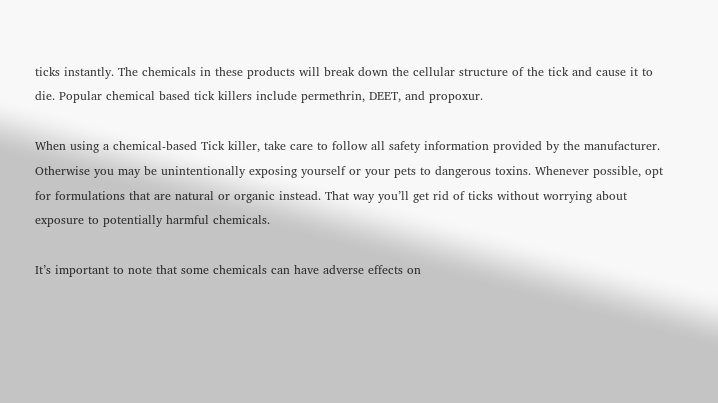ticks instantly. The chemicals in these products will break down the cellular structure of the tick and cause it to die. Popular chemical based tick killers include permethrin, DEET, and propoxur.

When using a chemical-based Tick killer, take care to follow all safety information provided by the manufacturer. Otherwise you may be unintentionally exposing yourself or your pets to dangerous toxins. Whenever possible, opt for formulations that are natural or organic instead. That way you’ll get rid of ticks without worrying about exposure to potentially harmful chemicals.

It’s important to note that some chemicals can have adverse effects on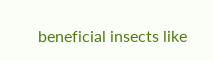beneficial insects like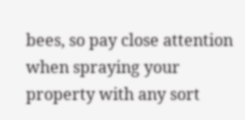bees, so pay close attention when spraying your property with any sort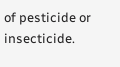of pesticide or insecticide.